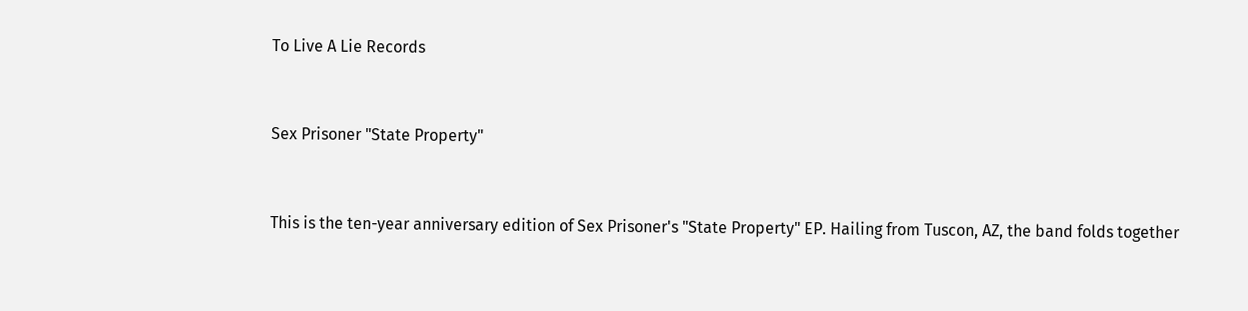To Live A Lie Records


Sex Prisoner "State Property"


This is the ten-year anniversary edition of Sex Prisoner's "State Property" EP. Hailing from Tuscon, AZ, the band folds together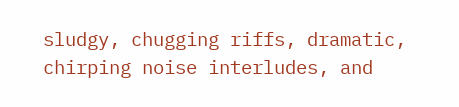sludgy, chugging riffs, dramatic, chirping noise interludes, and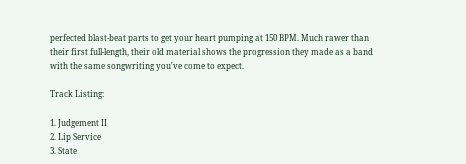perfected blast-beat parts to get your heart pumping at 150 BPM. Much rawer than their first full-length, their old material shows the progression they made as a band with the same songwriting you've come to expect.

Track Listing:

1. Judgement II
2. Lip Service
3. State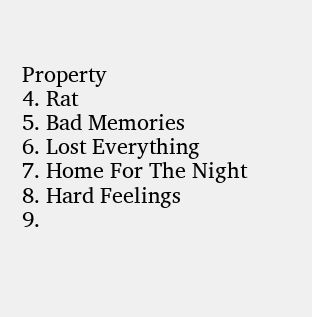Property
4. Rat
5. Bad Memories
6. Lost Everything
7. Home For The Night
8. Hard Feelings
9.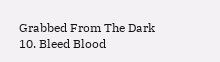Grabbed From The Dark
10. Bleed Blood